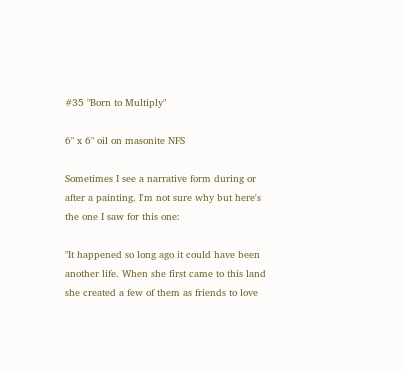#35 "Born to Multiply"

6" x 6" oil on masonite NFS

Sometimes I see a narrative form during or after a painting. I'm not sure why but here's the one I saw for this one:

"It happened so long ago it could have been another life. When she first came to this land she created a few of them as friends to love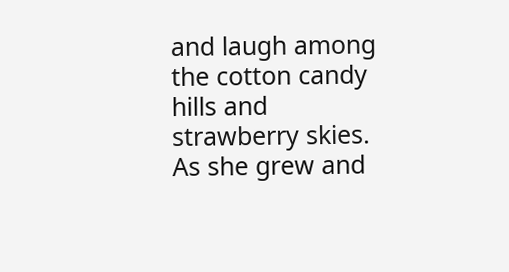and laugh among the cotton candy hills and strawberry skies. As she grew and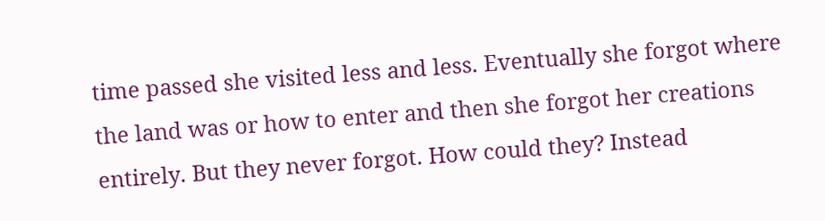time passed she visited less and less. Eventually she forgot where the land was or how to enter and then she forgot her creations entirely. But they never forgot. How could they? Instead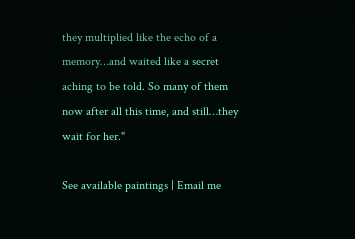they multiplied like the echo of a memory…and waited like a secret aching to be told. So many of them now after all this time, and still…they wait for her."

See available paintings | Email me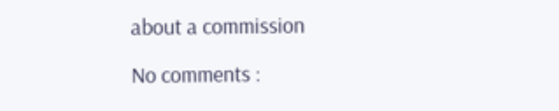about a commission

No comments :